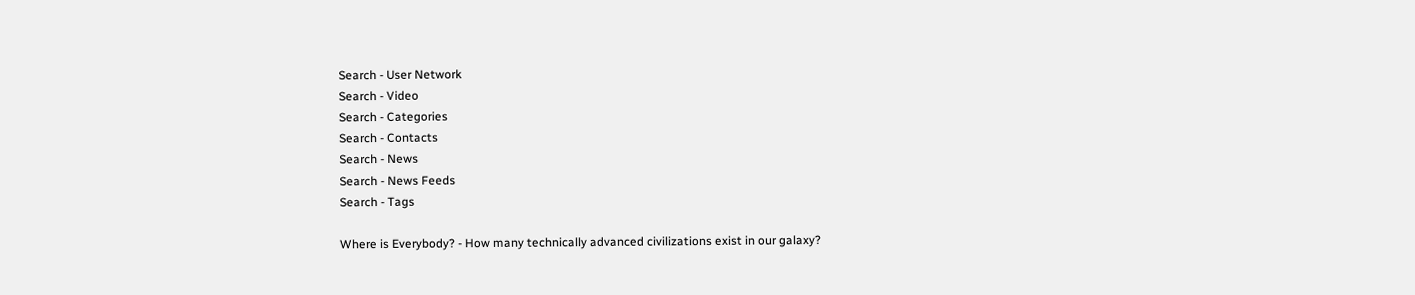Search - User Network
Search - Video
Search - Categories
Search - Contacts
Search - News
Search - News Feeds
Search - Tags

Where is Everybody? - How many technically advanced civilizations exist in our galaxy?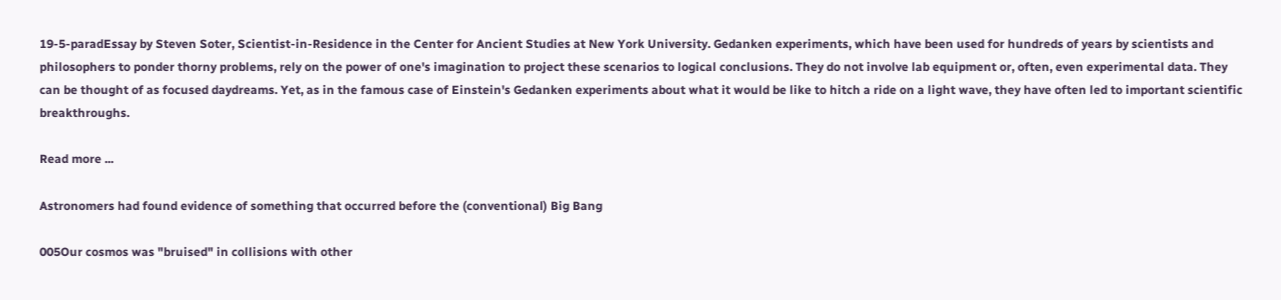19-5-paradEssay by Steven Soter, Scientist-in-Residence in the Center for Ancient Studies at New York University. Gedanken experiments, which have been used for hundreds of years by scientists and philosophers to ponder thorny problems, rely on the power of one's imagination to project these scenarios to logical conclusions. They do not involve lab equipment or, often, even experimental data. They can be thought of as focused daydreams. Yet, as in the famous case of Einstein's Gedanken experiments about what it would be like to hitch a ride on a light wave, they have often led to important scientific breakthroughs.

Read more ...

Astronomers had found evidence of something that occurred before the (conventional) Big Bang

005Our cosmos was "bruised" in collisions with other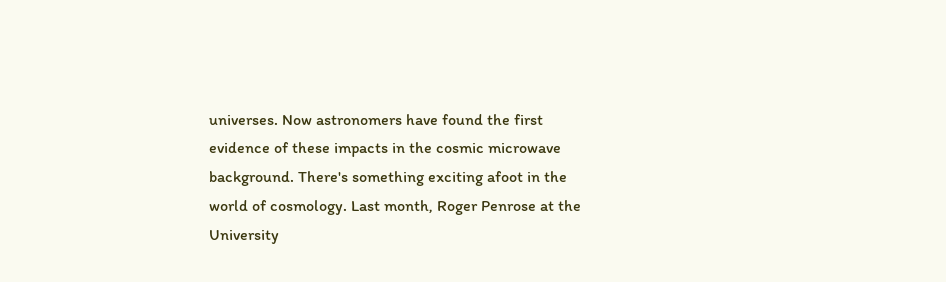universes. Now astronomers have found the first evidence of these impacts in the cosmic microwave background. There's something exciting afoot in the world of cosmology. Last month, Roger Penrose at the University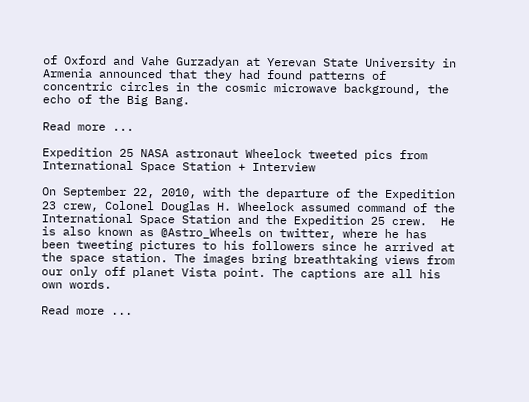of Oxford and Vahe Gurzadyan at Yerevan State University in Armenia announced that they had found patterns of concentric circles in the cosmic microwave background, the echo of the Big Bang.

Read more ...

Expedition 25 NASA astronaut Wheelock tweeted pics from International Space Station + Interview

On September 22, 2010, with the departure of the Expedition 23 crew, Colonel Douglas H. Wheelock assumed command of the International Space Station and the Expedition 25 crew.  He is also known as @Astro_Wheels on twitter, where he has been tweeting pictures to his followers since he arrived at the space station. The images bring breathtaking views from our only off planet Vista point. The captions are all his own words.

Read more ...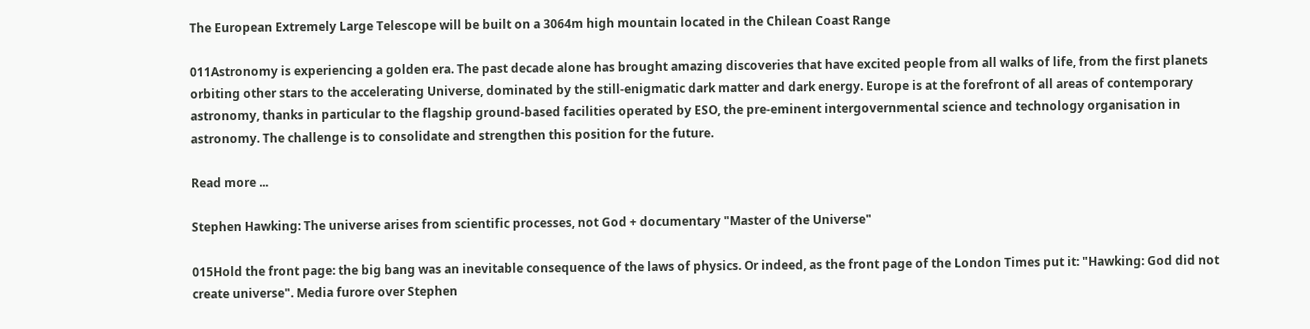The European Extremely Large Telescope will be built on a 3064m high mountain located in the Chilean Coast Range

011Astronomy is experiencing a golden era. The past decade alone has brought amazing discoveries that have excited people from all walks of life, from the first planets orbiting other stars to the accelerating Universe, dominated by the still-enigmatic dark matter and dark energy. Europe is at the forefront of all areas of contemporary astronomy, thanks in particular to the flagship ground-based facilities operated by ESO, the pre-eminent intergovernmental science and technology organisation in astronomy. The challenge is to consolidate and strengthen this position for the future.

Read more ...

Stephen Hawking: The universe arises from scientific processes, not God + documentary "Master of the Universe"

015Hold the front page: the big bang was an inevitable consequence of the laws of physics. Or indeed, as the front page of the London Times put it: "Hawking: God did not create universe". Media furore over Stephen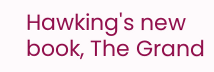Hawking's new book, The Grand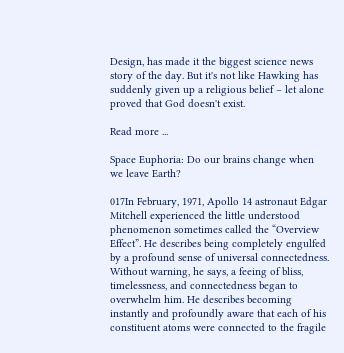Design, has made it the biggest science news story of the day. But it's not like Hawking has suddenly given up a religious belief – let alone proved that God doesn't exist.

Read more ...

Space Euphoria: Do our brains change when we leave Earth?

017In February, 1971, Apollo 14 astronaut Edgar Mitchell experienced the little understood phenomenon sometimes called the “Overview Effect”. He describes being completely engulfed by a profound sense of universal connectedness. Without warning, he says, a feeing of bliss, timelessness, and connectedness began to overwhelm him. He describes becoming instantly and profoundly aware that each of his constituent atoms were connected to the fragile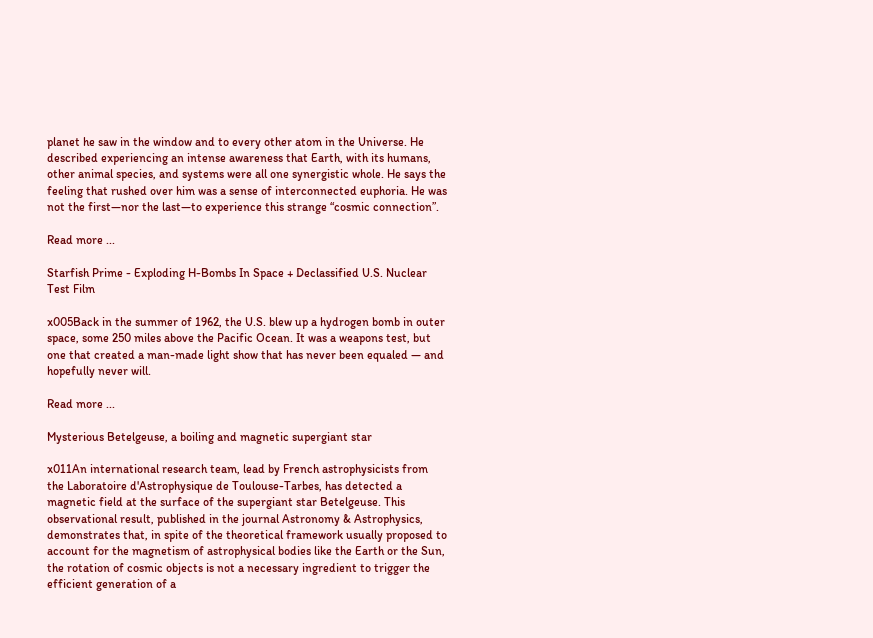planet he saw in the window and to every other atom in the Universe. He described experiencing an intense awareness that Earth, with its humans, other animal species, and systems were all one synergistic whole. He says the feeling that rushed over him was a sense of interconnected euphoria. He was not the first—nor the last—to experience this strange “cosmic connection”.

Read more ...

Starfish Prime - Exploding H-Bombs In Space + Declassified U.S. Nuclear Test Film

x005Back in the summer of 1962, the U.S. blew up a hydrogen bomb in outer space, some 250 miles above the Pacific Ocean. It was a weapons test, but one that created a man-made light show that has never been equaled — and hopefully never will.

Read more ...

Mysterious Betelgeuse, a boiling and magnetic supergiant star

x011An international research team, lead by French astrophysicists from the Laboratoire d'Astrophysique de Toulouse-Tarbes, has detected a magnetic field at the surface of the supergiant star Betelgeuse. This observational result, published in the journal Astronomy & Astrophysics, demonstrates that, in spite of the theoretical framework usually proposed to account for the magnetism of astrophysical bodies like the Earth or the Sun, the rotation of cosmic objects is not a necessary ingredient to trigger the efficient generation of a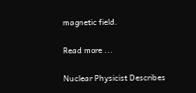magnetic field.

Read more ...

Nuclear Physicist Describes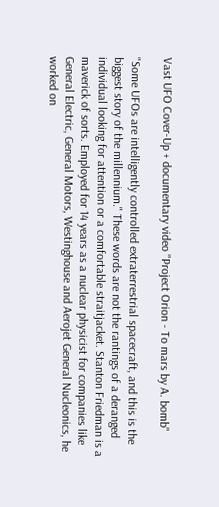Vast UFO Cover-Up + documentary video "Project Orion - To mars by A. bomb"

"Some UFOs are intelligently controlled extraterrestrial spacecraft, and this is the biggest story of the millennium." These words are not the rantings of a deranged individual looking for attention or a comfortable straitjacket. Stanton Friedman is a maverick of sorts. Employed for 14 years as a nuclear physicist for companies like General Electric, General Motors, Westinghouse and Aerojet General Nucleonics, he worked on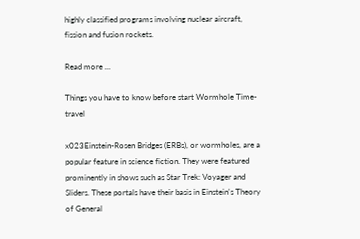highly classified programs involving nuclear aircraft, fission and fusion rockets.

Read more ...

Things you have to know before start Wormhole Time-travel

x023Einstein-Rosen Bridges (ERBs), or wormholes, are a popular feature in science fiction. They were featured prominently in shows such as Star Trek: Voyager and Sliders. These portals have their basis in Einstein's Theory of General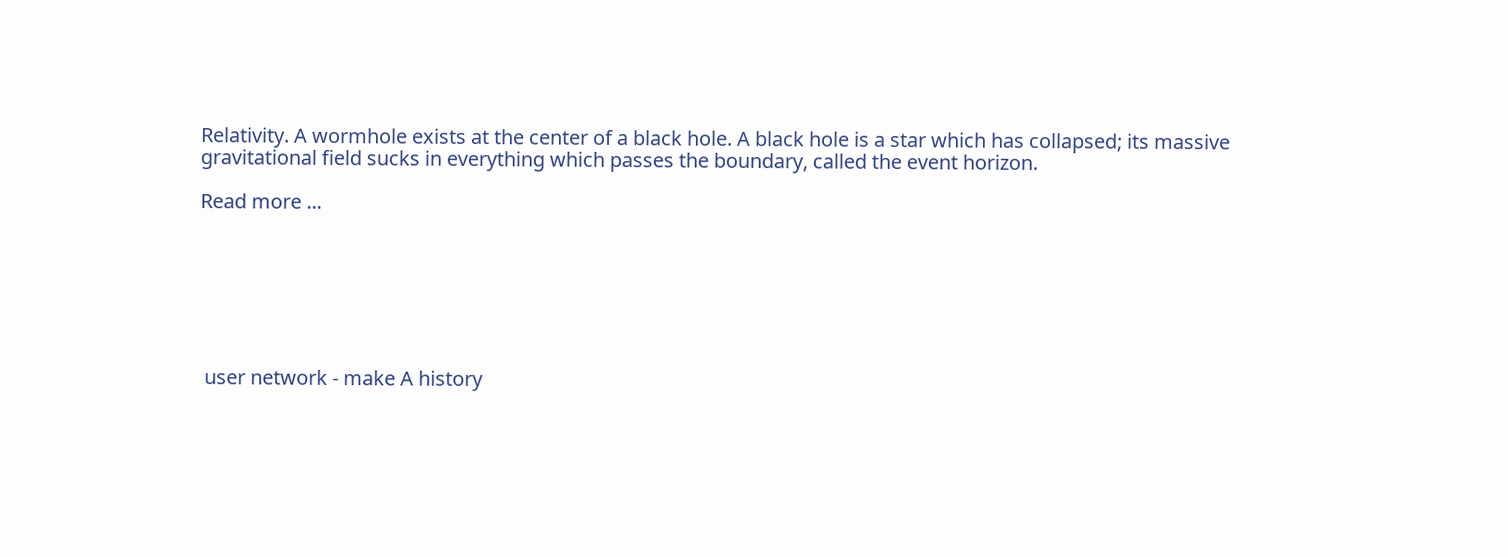Relativity. A wormhole exists at the center of a black hole. A black hole is a star which has collapsed; its massive gravitational field sucks in everything which passes the boundary, called the event horizon.

Read more ...







 user network - make A history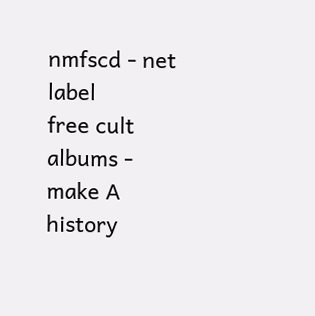nmfscd - net label
free cult albums - make A history